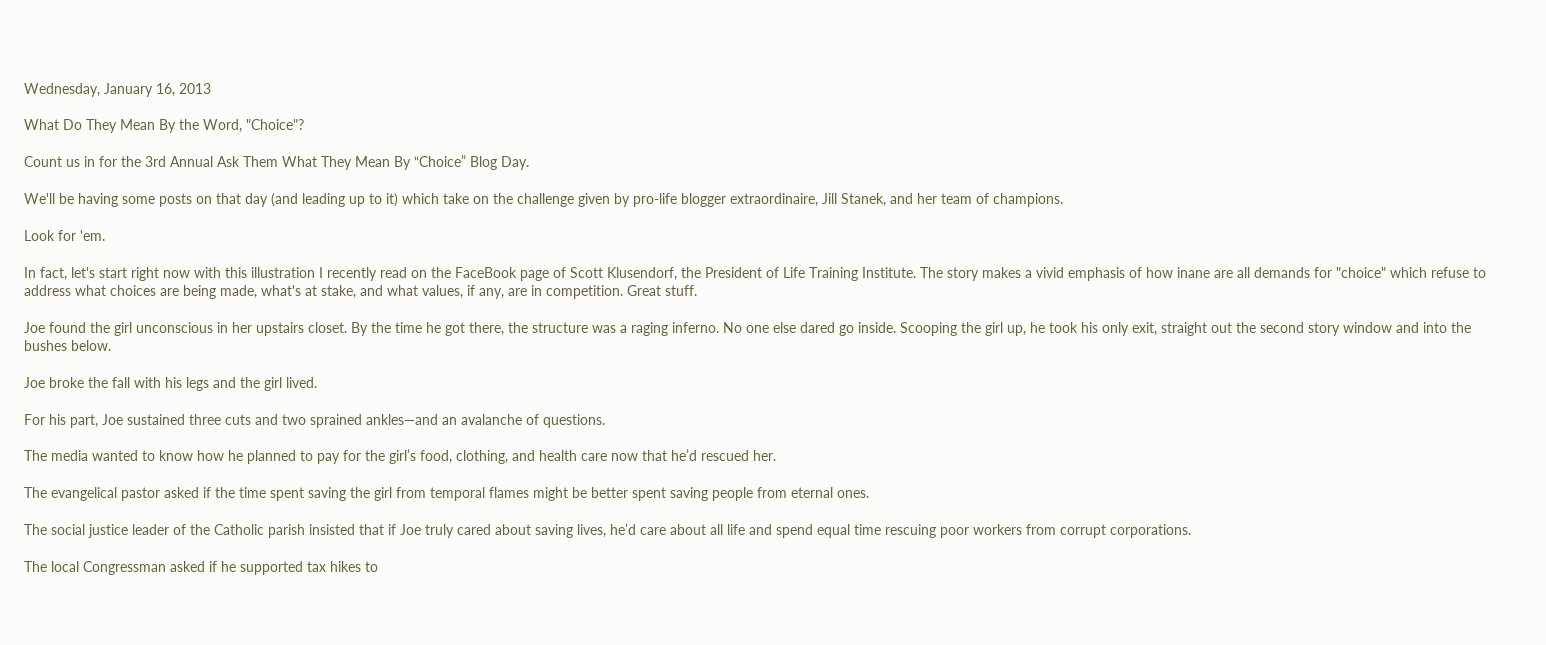Wednesday, January 16, 2013

What Do They Mean By the Word, "Choice"?

Count us in for the 3rd Annual Ask Them What They Mean By “Choice” Blog Day.

We'll be having some posts on that day (and leading up to it) which take on the challenge given by pro-life blogger extraordinaire, Jill Stanek, and her team of champions.

Look for 'em.

In fact, let's start right now with this illustration I recently read on the FaceBook page of Scott Klusendorf, the President of Life Training Institute. The story makes a vivid emphasis of how inane are all demands for "choice" which refuse to address what choices are being made, what's at stake, and what values, if any, are in competition. Great stuff.

Joe found the girl unconscious in her upstairs closet. By the time he got there, the structure was a raging inferno. No one else dared go inside. Scooping the girl up, he took his only exit, straight out the second story window and into the bushes below.

Joe broke the fall with his legs and the girl lived.

For his part, Joe sustained three cuts and two sprained ankles—and an avalanche of questions.

The media wanted to know how he planned to pay for the girl’s food, clothing, and health care now that he’d rescued her.

The evangelical pastor asked if the time spent saving the girl from temporal flames might be better spent saving people from eternal ones.

The social justice leader of the Catholic parish insisted that if Joe truly cared about saving lives, he’d care about all life and spend equal time rescuing poor workers from corrupt corporations.

The local Congressman asked if he supported tax hikes to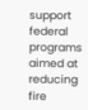support federal programs aimed at reducing fire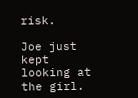risk.

Joe just kept looking at the girl.